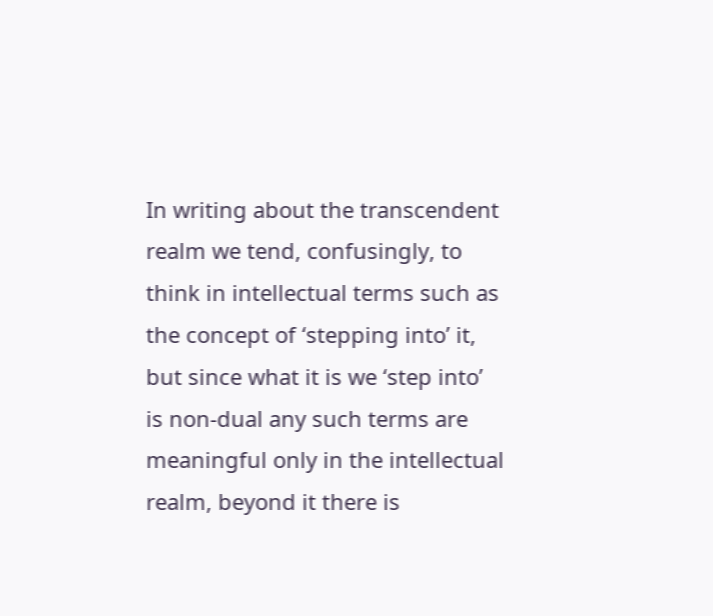In writing about the transcendent realm we tend, confusingly, to think in intellectual terms such as the concept of ‘stepping into’ it, but since what it is we ‘step into’ is non-dual any such terms are meaningful only in the intellectual realm, beyond it there is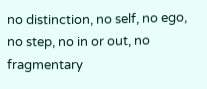no distinction, no self, no ego, no step, no in or out, no fragmentary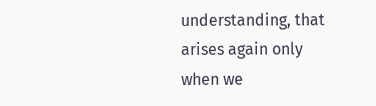understanding, that arises again only when we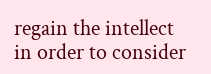regain the intellect in order to consider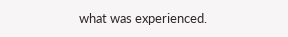what was experienced.